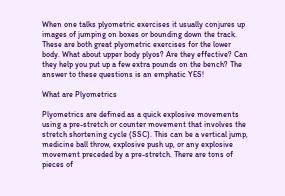When one talks plyometric exercises it usually conjures up images of jumping on boxes or bounding down the track. These are both great plyometric exercises for the lower body. What about upper body plyos? Are they effective? Can they help you put up a few extra pounds on the bench? The answer to these questions is an emphatic YES!

What are Plyometrics

Plyometrics are defined as a quick explosive movements using a pre-stretch or counter movement that involves the stretch shortening cycle (SSC). This can be a vertical jump, medicine ball throw, explosive push up, or any explosive movement preceded by a pre-stretch. There are tons of pieces of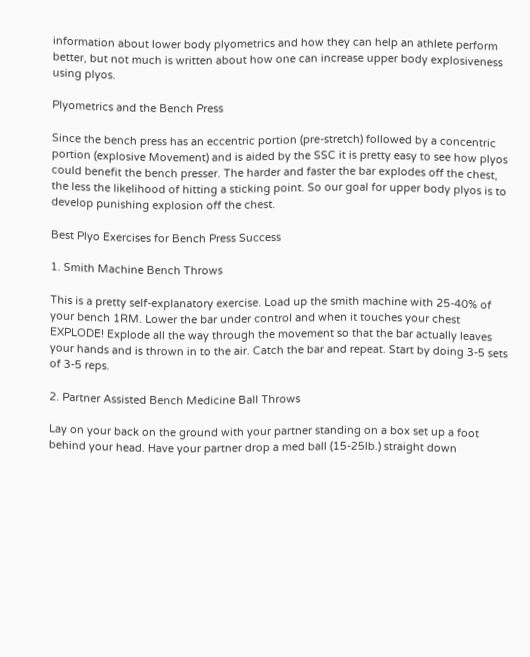information about lower body plyometrics and how they can help an athlete perform better, but not much is written about how one can increase upper body explosiveness using plyos.

Plyometrics and the Bench Press

Since the bench press has an eccentric portion (pre-stretch) followed by a concentric portion (explosive Movement) and is aided by the SSC it is pretty easy to see how plyos could benefit the bench presser. The harder and faster the bar explodes off the chest, the less the likelihood of hitting a sticking point. So our goal for upper body plyos is to develop punishing explosion off the chest.

Best Plyo Exercises for Bench Press Success

1. Smith Machine Bench Throws

This is a pretty self-explanatory exercise. Load up the smith machine with 25-40% of your bench 1RM. Lower the bar under control and when it touches your chest EXPLODE! Explode all the way through the movement so that the bar actually leaves your hands and is thrown in to the air. Catch the bar and repeat. Start by doing 3-5 sets of 3-5 reps.

2. Partner Assisted Bench Medicine Ball Throws

Lay on your back on the ground with your partner standing on a box set up a foot behind your head. Have your partner drop a med ball (15-25lb.) straight down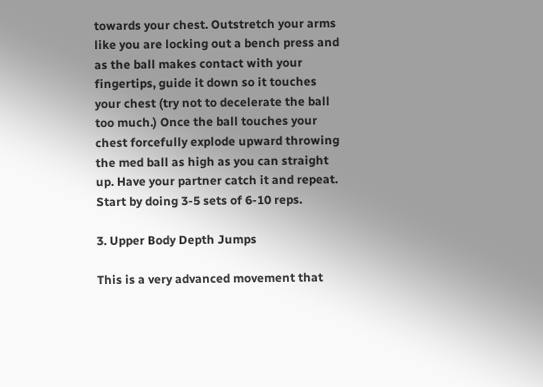towards your chest. Outstretch your arms like you are locking out a bench press and as the ball makes contact with your fingertips, guide it down so it touches your chest (try not to decelerate the ball too much.) Once the ball touches your chest forcefully explode upward throwing the med ball as high as you can straight up. Have your partner catch it and repeat. Start by doing 3-5 sets of 6-10 reps.

3. Upper Body Depth Jumps

This is a very advanced movement that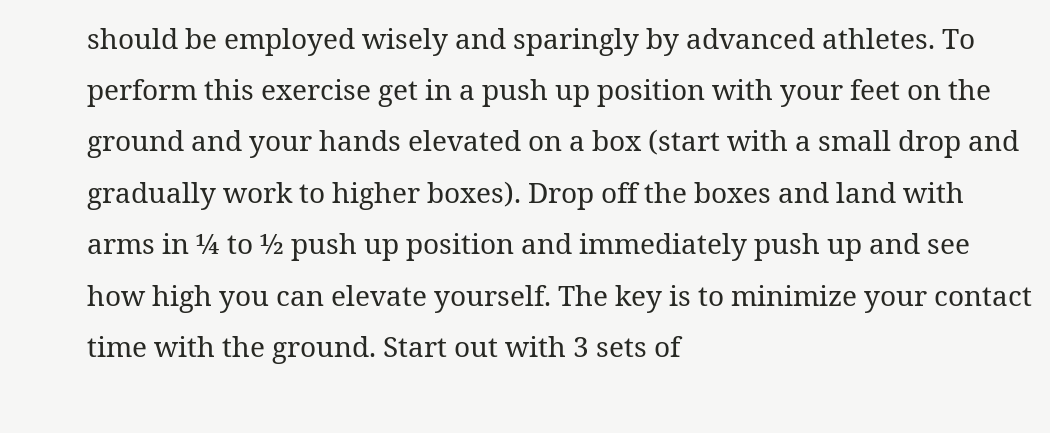should be employed wisely and sparingly by advanced athletes. To perform this exercise get in a push up position with your feet on the ground and your hands elevated on a box (start with a small drop and gradually work to higher boxes). Drop off the boxes and land with arms in ¼ to ½ push up position and immediately push up and see how high you can elevate yourself. The key is to minimize your contact time with the ground. Start out with 3 sets of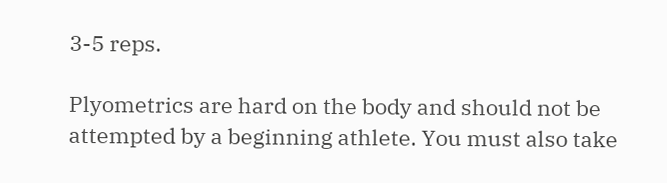3-5 reps.

Plyometrics are hard on the body and should not be attempted by a beginning athlete. You must also take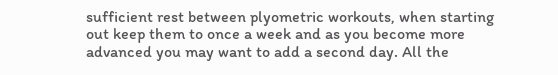sufficient rest between plyometric workouts, when starting out keep them to once a week and as you become more advanced you may want to add a second day. All the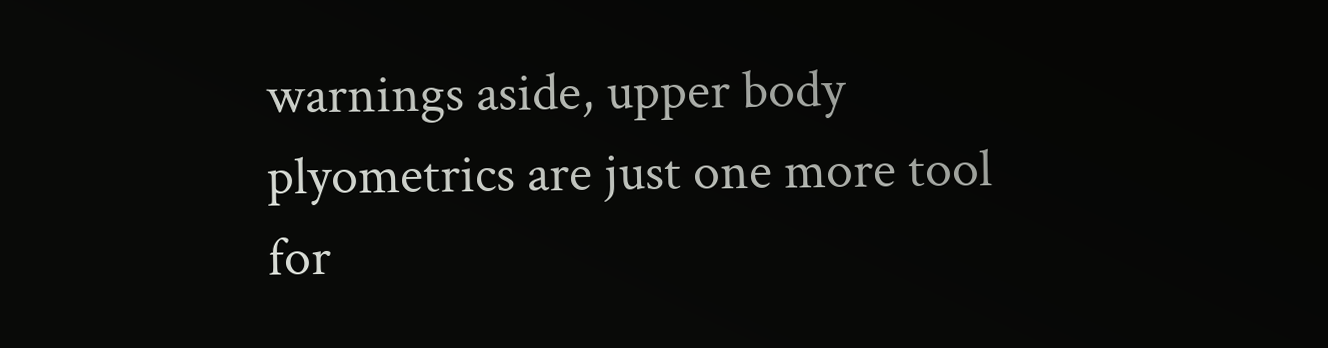warnings aside, upper body plyometrics are just one more tool for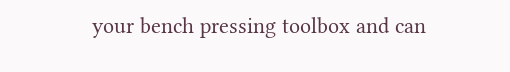your bench pressing toolbox and can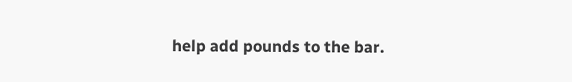help add pounds to the bar.